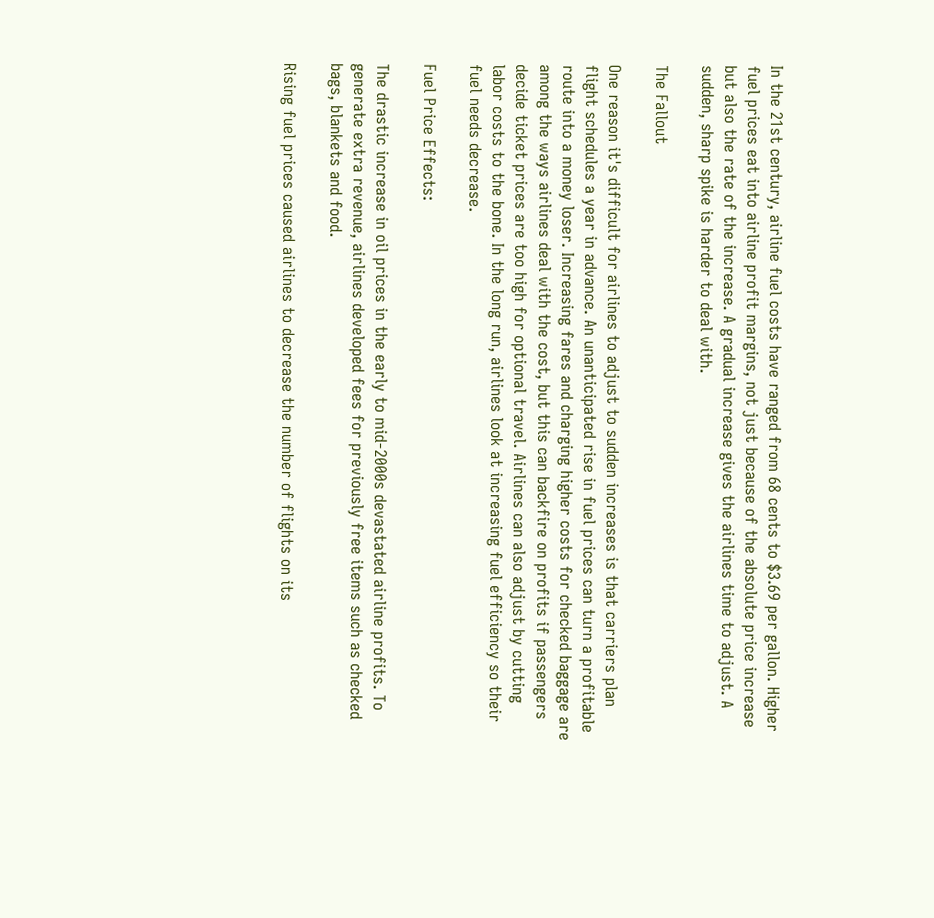In the 21st century, airline fuel costs have ranged from 68 cents to $3.69 per gallon. Higher fuel prices eat into airline profit margins, not just because of the absolute price increase but also the rate of the increase. A gradual increase gives the airlines time to adjust. A sudden, sharp spike is harder to deal with.

The Fallout

One reason it's difficult for airlines to adjust to sudden increases is that carriers plan flight schedules a year in advance. An unanticipated rise in fuel prices can turn a profitable route into a money loser. Increasing fares and charging higher costs for checked baggage are among the ways airlines deal with the cost, but this can backfire on profits if passengers decide ticket prices are too high for optional travel. Airlines can also adjust by cutting labor costs to the bone. In the long run, airlines look at increasing fuel efficiency so their fuel needs decrease.

Fuel Price Effects:

The drastic increase in oil prices in the early to mid-2000s devastated airline profits. To generate extra revenue, airlines developed fees for previously free items such as checked bags, blankets and food.

Rising fuel prices caused airlines to decrease the number of flights on its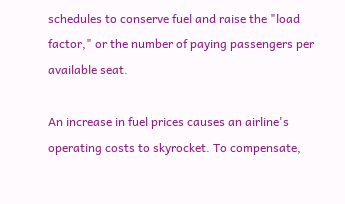schedules to conserve fuel and raise the "load factor," or the number of paying passengers per available seat.

An increase in fuel prices causes an airline's operating costs to skyrocket. To compensate,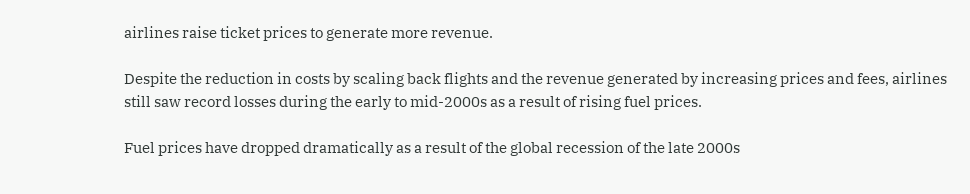airlines raise ticket prices to generate more revenue.

Despite the reduction in costs by scaling back flights and the revenue generated by increasing prices and fees, airlines still saw record losses during the early to mid-2000s as a result of rising fuel prices.

Fuel prices have dropped dramatically as a result of the global recession of the late 2000s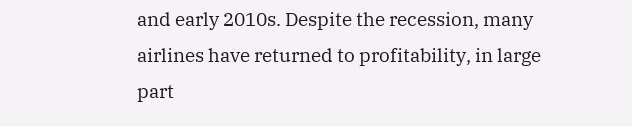and early 2010s. Despite the recession, many airlines have returned to profitability, in large part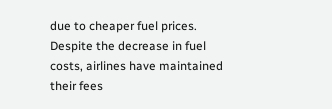due to cheaper fuel prices. Despite the decrease in fuel costs, airlines have maintained their fees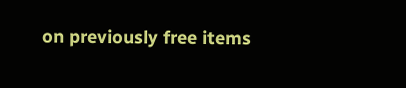on previously free items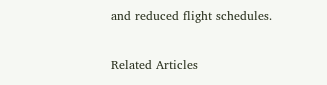and reduced flight schedules.

Related Articles